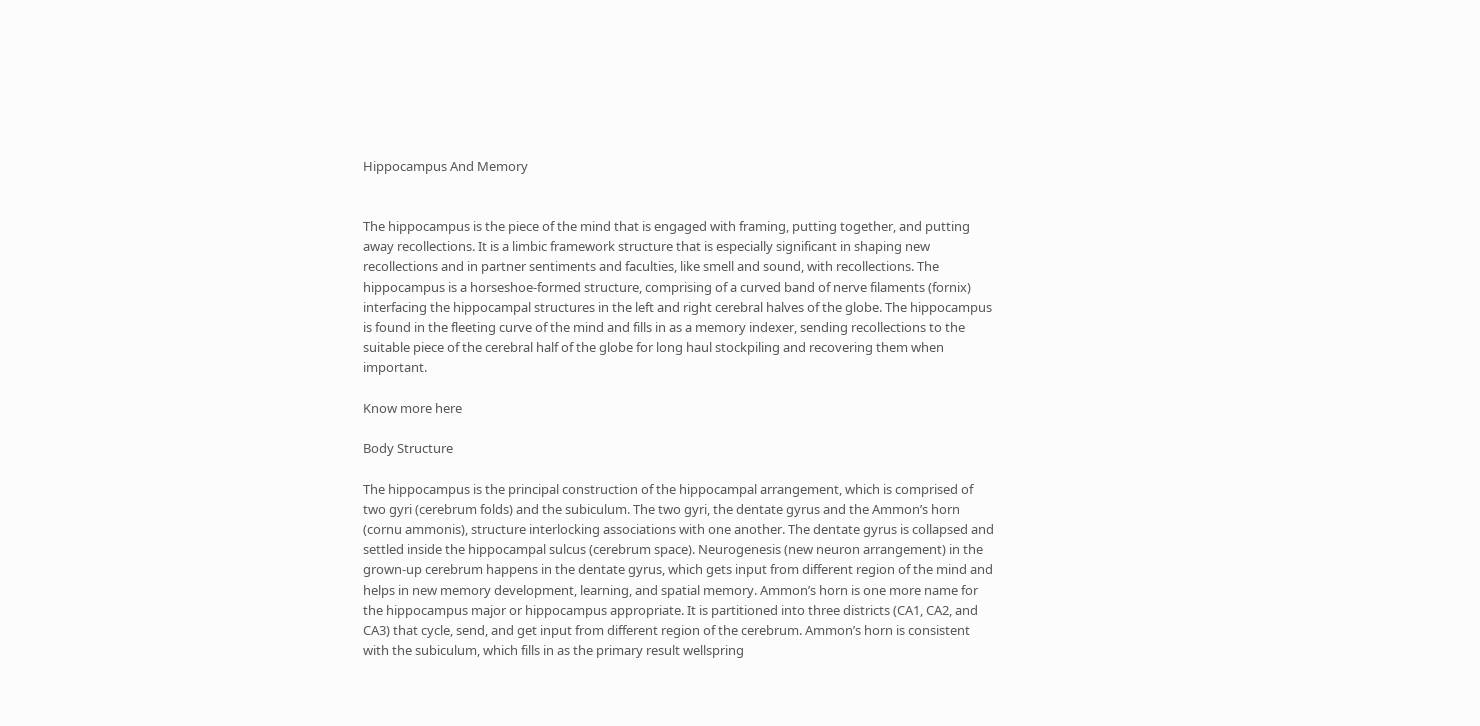Hippocampus And Memory


The hippocampus is the piece of the mind that is engaged with framing, putting together, and putting away recollections. It is a limbic framework structure that is especially significant in shaping new recollections and in partner sentiments and faculties, like smell and sound, with recollections. The hippocampus is a horseshoe-formed structure, comprising of a curved band of nerve filaments (fornix) interfacing the hippocampal structures in the left and right cerebral halves of the globe. The hippocampus is found in the fleeting curve of the mind and fills in as a memory indexer, sending recollections to the suitable piece of the cerebral half of the globe for long haul stockpiling and recovering them when important.

Know more here

Body Structure

The hippocampus is the principal construction of the hippocampal arrangement, which is comprised of two gyri (cerebrum folds) and the subiculum. The two gyri, the dentate gyrus and the Ammon’s horn (cornu ammonis), structure interlocking associations with one another. The dentate gyrus is collapsed and settled inside the hippocampal sulcus (cerebrum space). Neurogenesis (new neuron arrangement) in the grown-up cerebrum happens in the dentate gyrus, which gets input from different region of the mind and helps in new memory development, learning, and spatial memory. Ammon’s horn is one more name for the hippocampus major or hippocampus appropriate. It is partitioned into three districts (CA1, CA2, and CA3) that cycle, send, and get input from different region of the cerebrum. Ammon’s horn is consistent with the subiculum, which fills in as the primary result wellspring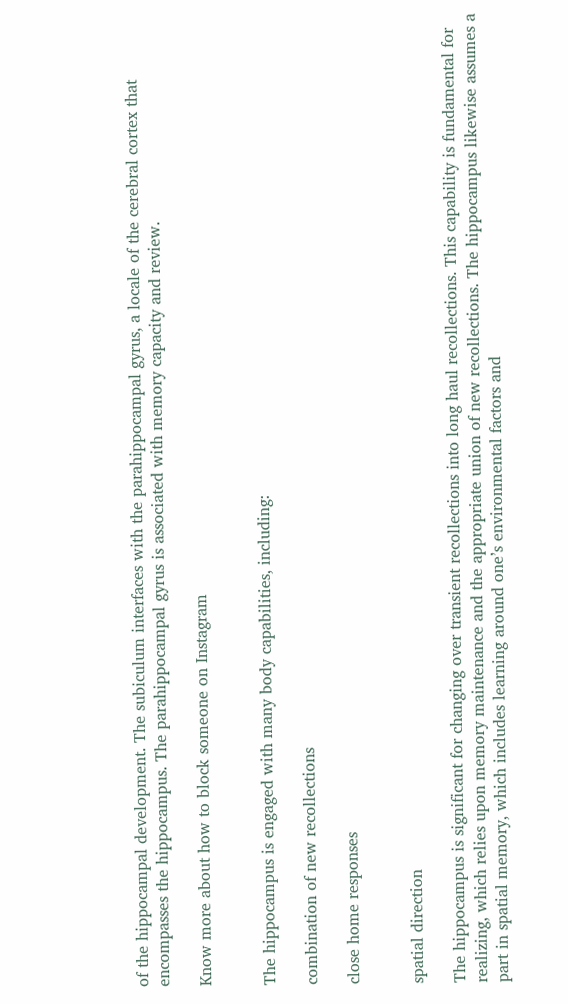of the hippocampal development. The subiculum interfaces with the parahippocampal gyrus, a locale of the cerebral cortex that encompasses the hippocampus. The parahippocampal gyrus is associated with memory capacity and review.

Know more about how to block someone on Instagram


The hippocampus is engaged with many body capabilities, including:

combination of new recollections

close home responses


spatial direction

The hippocampus is significant for changing over transient recollections into long haul recollections. This capability is fundamental for realizing, which relies upon memory maintenance and the appropriate union of new recollections. The hippocampus likewise assumes a part in spatial memory, which includes learning around one’s environmental factors and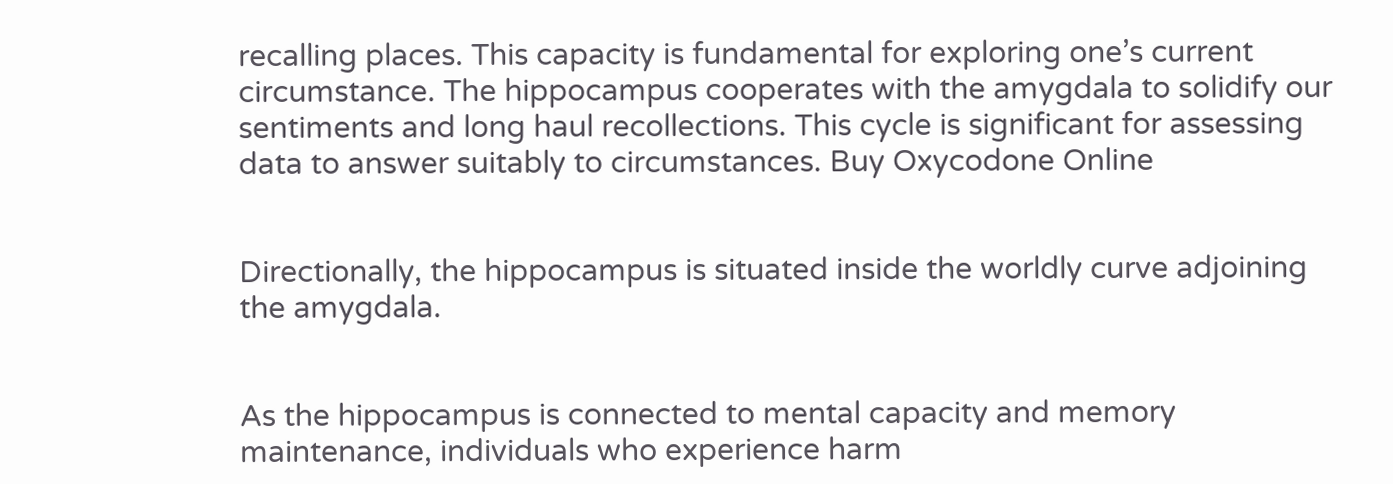recalling places. This capacity is fundamental for exploring one’s current circumstance. The hippocampus cooperates with the amygdala to solidify our sentiments and long haul recollections. This cycle is significant for assessing data to answer suitably to circumstances. Buy Oxycodone Online


Directionally, the hippocampus is situated inside the worldly curve adjoining the amygdala.


As the hippocampus is connected to mental capacity and memory maintenance, individuals who experience harm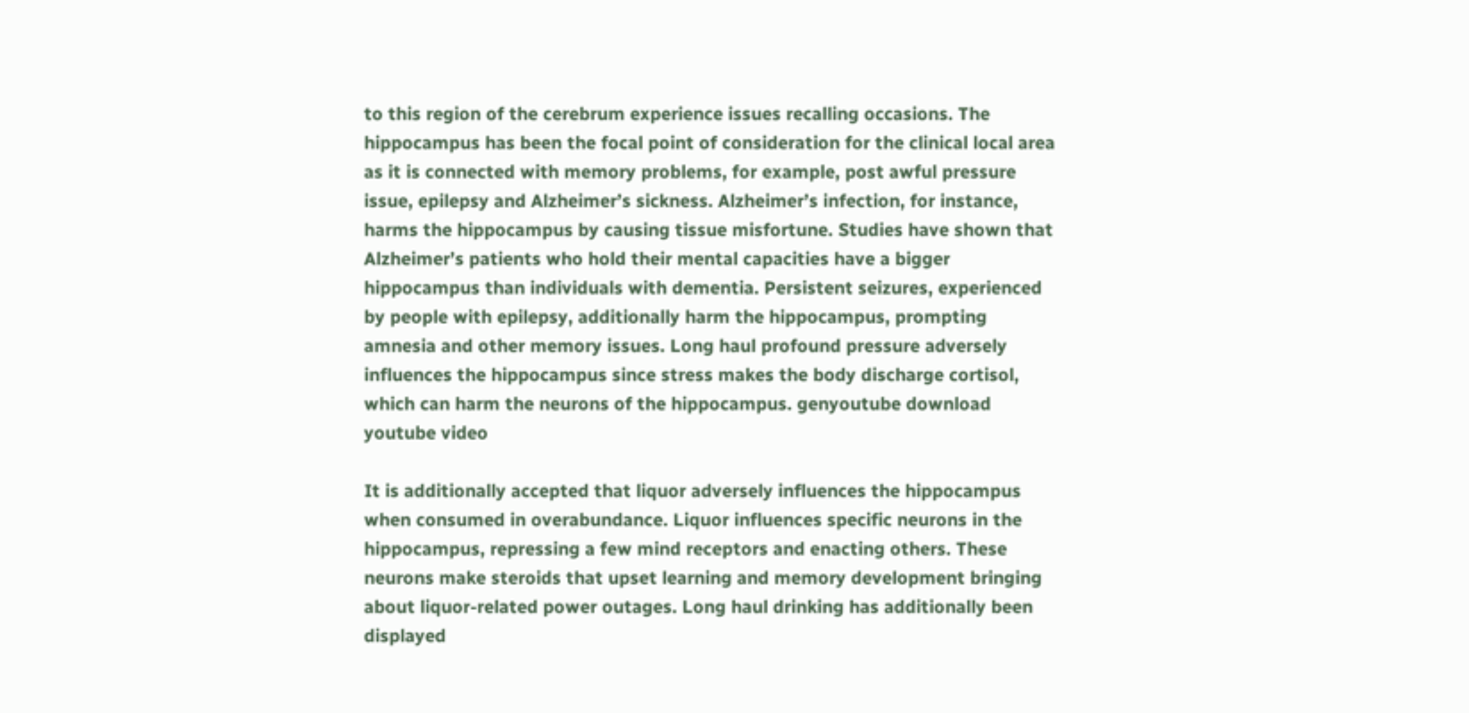to this region of the cerebrum experience issues recalling occasions. The hippocampus has been the focal point of consideration for the clinical local area as it is connected with memory problems, for example, post awful pressure issue, epilepsy and Alzheimer’s sickness. Alzheimer’s infection, for instance, harms the hippocampus by causing tissue misfortune. Studies have shown that Alzheimer’s patients who hold their mental capacities have a bigger hippocampus than individuals with dementia. Persistent seizures, experienced by people with epilepsy, additionally harm the hippocampus, prompting amnesia and other memory issues. Long haul profound pressure adversely influences the hippocampus since stress makes the body discharge cortisol, which can harm the neurons of the hippocampus. genyoutube download youtube video

It is additionally accepted that liquor adversely influences the hippocampus when consumed in overabundance. Liquor influences specific neurons in the hippocampus, repressing a few mind receptors and enacting others. These neurons make steroids that upset learning and memory development bringing about liquor-related power outages. Long haul drinking has additionally been displayed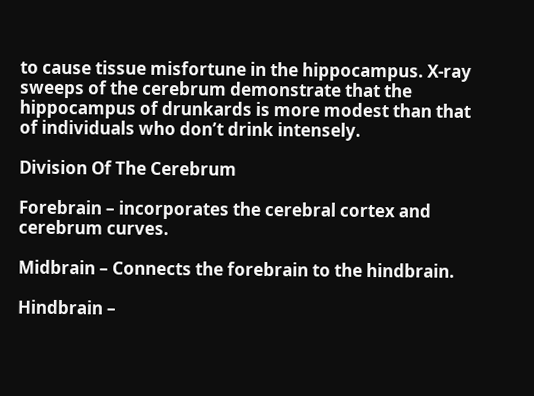to cause tissue misfortune in the hippocampus. X-ray sweeps of the cerebrum demonstrate that the hippocampus of drunkards is more modest than that of individuals who don’t drink intensely.

Division Of The Cerebrum

Forebrain – incorporates the cerebral cortex and cerebrum curves.

Midbrain – Connects the forebrain to the hindbrain.

Hindbrain –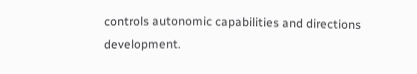controls autonomic capabilities and directions development.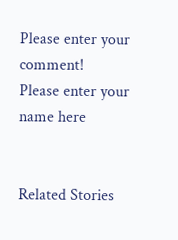Please enter your comment!
Please enter your name here


Related Stories